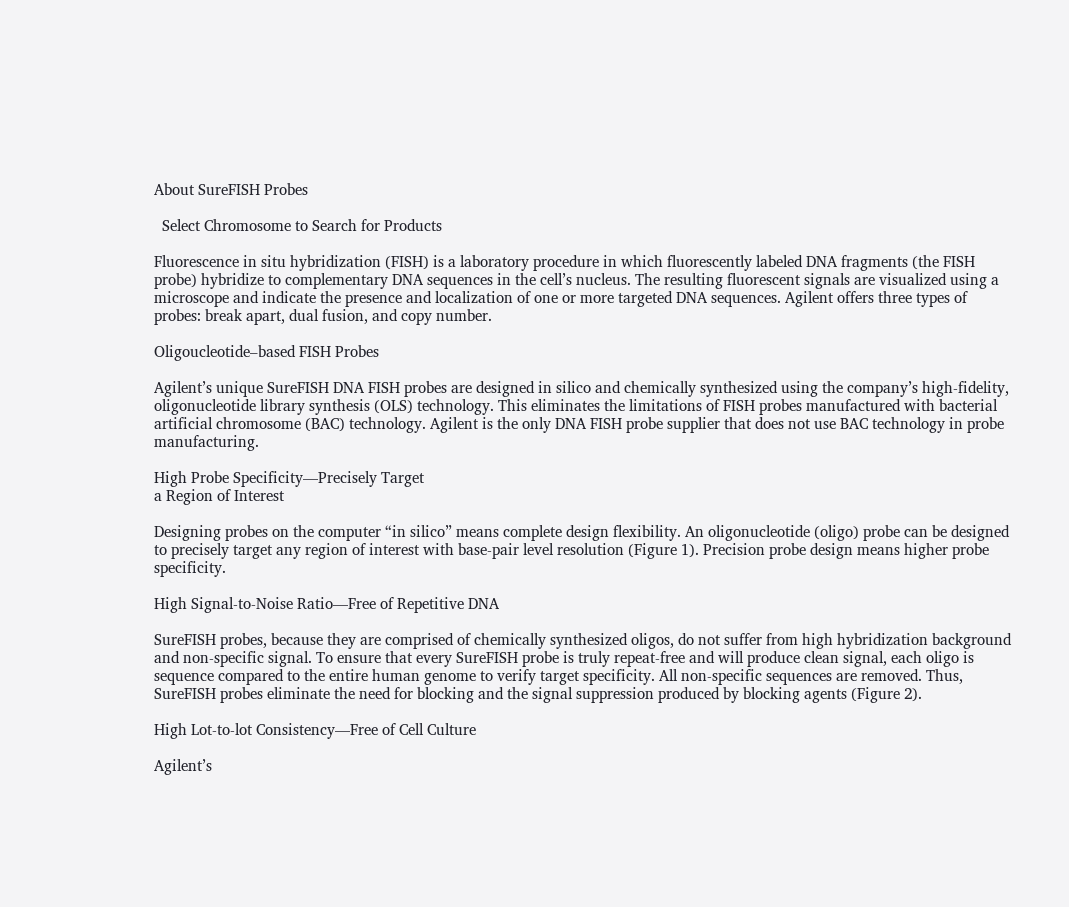About SureFISH Probes

  Select Chromosome to Search for Products

Fluorescence in situ hybridization (FISH) is a laboratory procedure in which fluorescently labeled DNA fragments (the FISH probe) hybridize to complementary DNA sequences in the cell’s nucleus. The resulting fluorescent signals are visualized using a microscope and indicate the presence and localization of one or more targeted DNA sequences. Agilent offers three types of probes: break apart, dual fusion, and copy number.

Oligoucleotide–based FISH Probes

Agilent’s unique SureFISH DNA FISH probes are designed in silico and chemically synthesized using the company’s high-fidelity, oligonucleotide library synthesis (OLS) technology. This eliminates the limitations of FISH probes manufactured with bacterial artificial chromosome (BAC) technology. Agilent is the only DNA FISH probe supplier that does not use BAC technology in probe manufacturing.

High Probe Specificity—Precisely Target
a Region of Interest

Designing probes on the computer “in silico” means complete design flexibility. An oligonucleotide (oligo) probe can be designed to precisely target any region of interest with base-pair level resolution (Figure 1). Precision probe design means higher probe specificity.

High Signal-to-Noise Ratio—Free of Repetitive DNA

SureFISH probes, because they are comprised of chemically synthesized oligos, do not suffer from high hybridization background and non-specific signal. To ensure that every SureFISH probe is truly repeat-free and will produce clean signal, each oligo is sequence compared to the entire human genome to verify target specificity. All non-specific sequences are removed. Thus, SureFISH probes eliminate the need for blocking and the signal suppression produced by blocking agents (Figure 2).

High Lot-to-lot Consistency—Free of Cell Culture

Agilent’s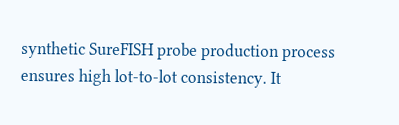synthetic SureFISH probe production process ensures high lot-to-lot consistency. It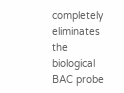completely eliminates the biological BAC probe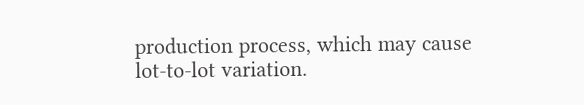production process, which may cause lot-to-lot variation.